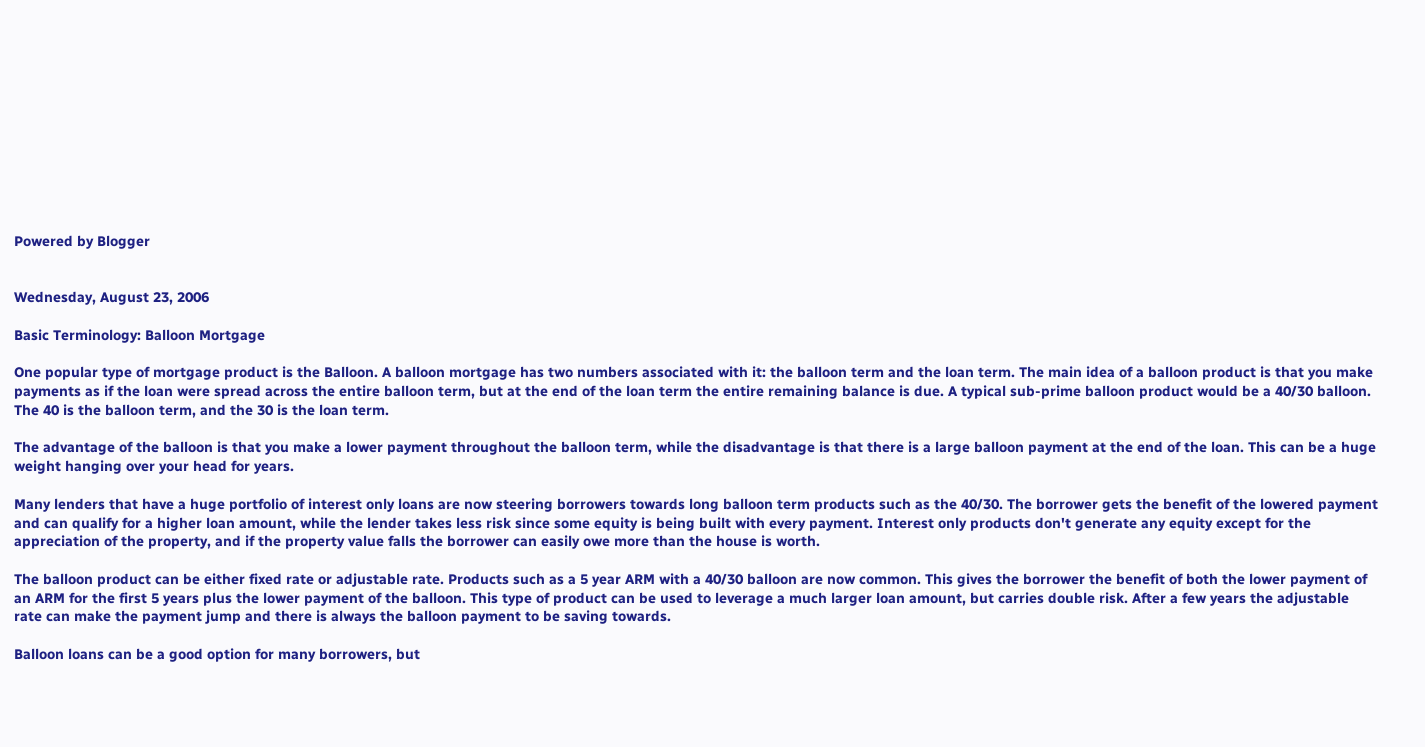Powered by Blogger


Wednesday, August 23, 2006

Basic Terminology: Balloon Mortgage

One popular type of mortgage product is the Balloon. A balloon mortgage has two numbers associated with it: the balloon term and the loan term. The main idea of a balloon product is that you make payments as if the loan were spread across the entire balloon term, but at the end of the loan term the entire remaining balance is due. A typical sub-prime balloon product would be a 40/30 balloon. The 40 is the balloon term, and the 30 is the loan term.

The advantage of the balloon is that you make a lower payment throughout the balloon term, while the disadvantage is that there is a large balloon payment at the end of the loan. This can be a huge weight hanging over your head for years.

Many lenders that have a huge portfolio of interest only loans are now steering borrowers towards long balloon term products such as the 40/30. The borrower gets the benefit of the lowered payment and can qualify for a higher loan amount, while the lender takes less risk since some equity is being built with every payment. Interest only products don't generate any equity except for the appreciation of the property, and if the property value falls the borrower can easily owe more than the house is worth.

The balloon product can be either fixed rate or adjustable rate. Products such as a 5 year ARM with a 40/30 balloon are now common. This gives the borrower the benefit of both the lower payment of an ARM for the first 5 years plus the lower payment of the balloon. This type of product can be used to leverage a much larger loan amount, but carries double risk. After a few years the adjustable rate can make the payment jump and there is always the balloon payment to be saving towards.

Balloon loans can be a good option for many borrowers, but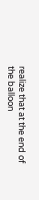realize that at the end of the balloon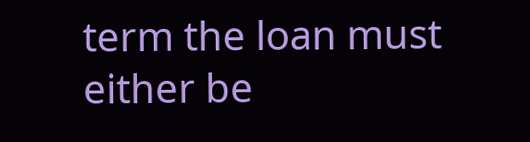term the loan must either be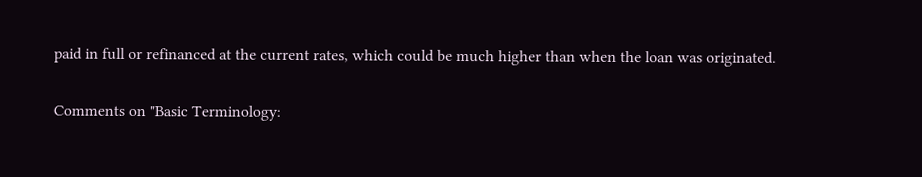paid in full or refinanced at the current rates, which could be much higher than when the loan was originated.

Comments on "Basic Terminology: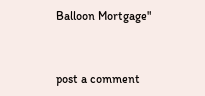Balloon Mortgage"


post a comment